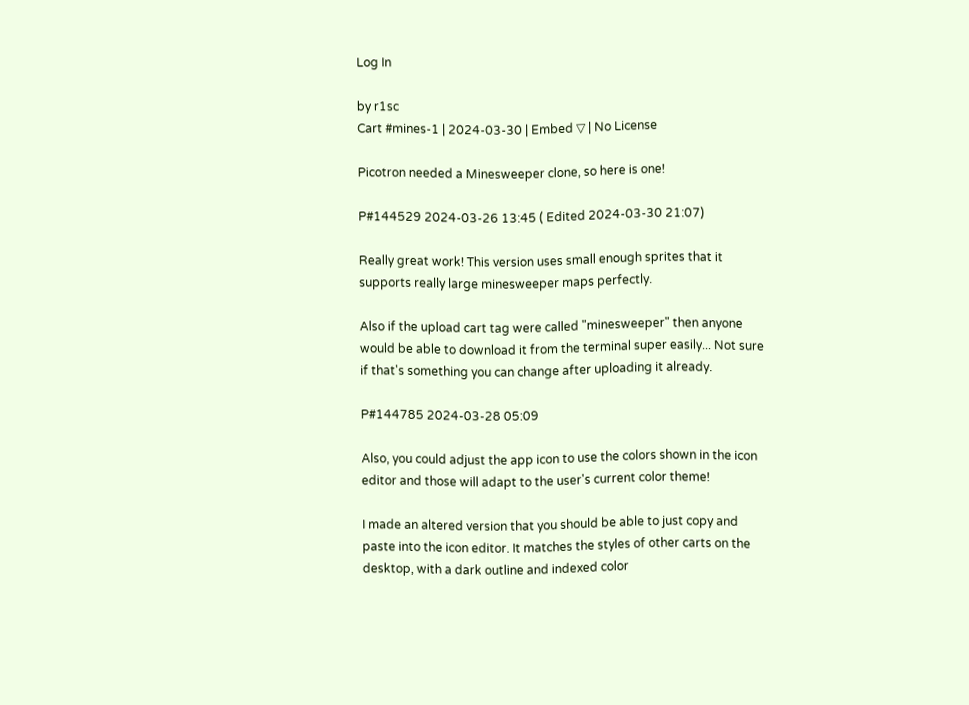Log In

by r1sc
Cart #mines-1 | 2024-03-30 | Embed ▽ | No License

Picotron needed a Minesweeper clone, so here is one!

P#144529 2024-03-26 13:45 ( Edited 2024-03-30 21:07)

Really great work! This version uses small enough sprites that it supports really large minesweeper maps perfectly.

Also if the upload cart tag were called "minesweeper" then anyone would be able to download it from the terminal super easily... Not sure if that's something you can change after uploading it already.

P#144785 2024-03-28 05:09

Also, you could adjust the app icon to use the colors shown in the icon editor and those will adapt to the user's current color theme!

I made an altered version that you should be able to just copy and paste into the icon editor. It matches the styles of other carts on the desktop, with a dark outline and indexed color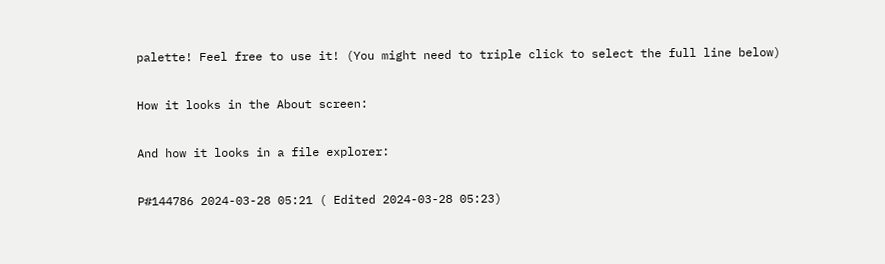palette! Feel free to use it! (You might need to triple click to select the full line below)

How it looks in the About screen:

And how it looks in a file explorer:

P#144786 2024-03-28 05:21 ( Edited 2024-03-28 05:23)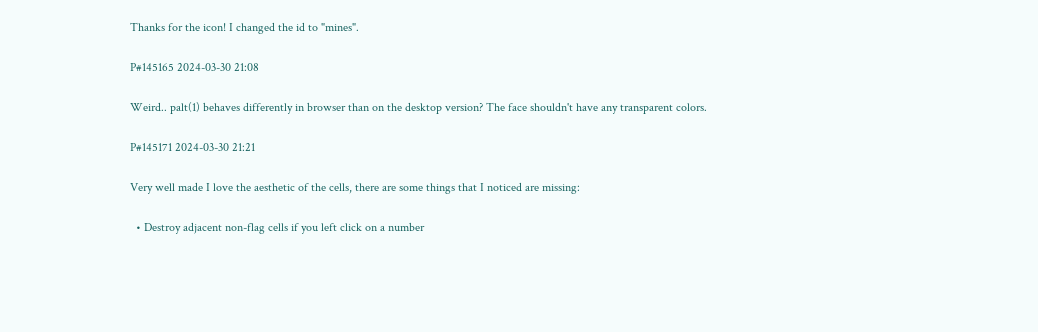Thanks for the icon! I changed the id to "mines".

P#145165 2024-03-30 21:08

Weird.. palt(1) behaves differently in browser than on the desktop version? The face shouldn't have any transparent colors.

P#145171 2024-03-30 21:21

Very well made I love the aesthetic of the cells, there are some things that I noticed are missing:

  • Destroy adjacent non-flag cells if you left click on a number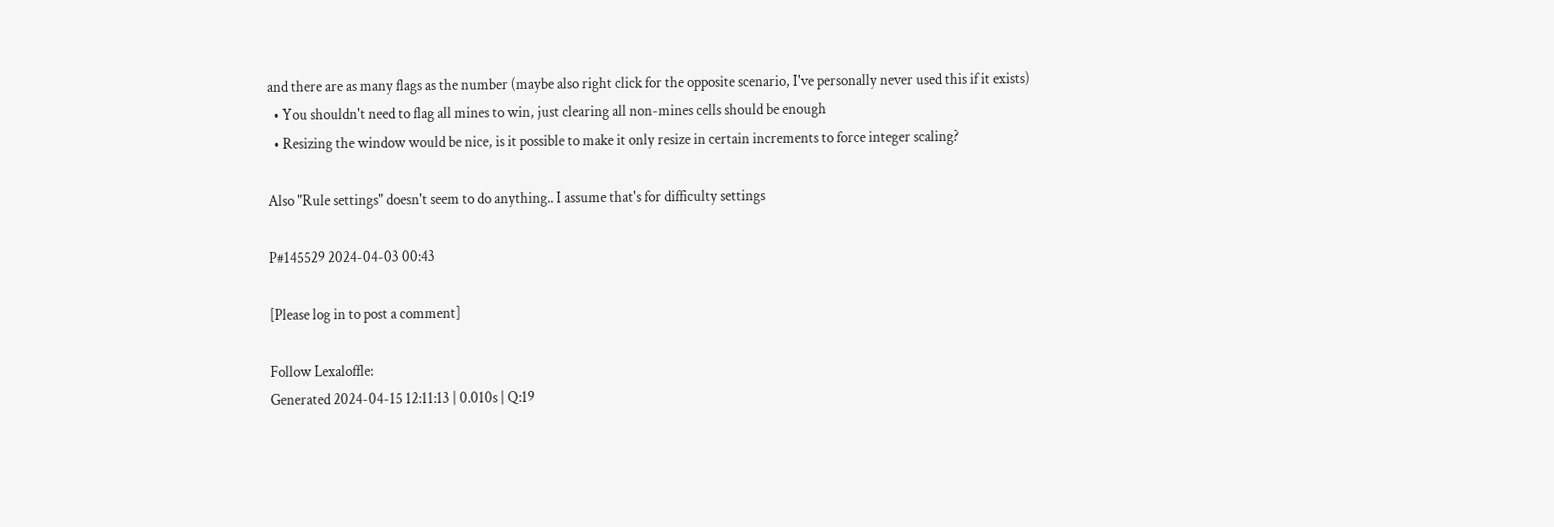and there are as many flags as the number (maybe also right click for the opposite scenario, I've personally never used this if it exists)
  • You shouldn't need to flag all mines to win, just clearing all non-mines cells should be enough
  • Resizing the window would be nice, is it possible to make it only resize in certain increments to force integer scaling?

Also "Rule settings" doesn't seem to do anything.. I assume that's for difficulty settings

P#145529 2024-04-03 00:43

[Please log in to post a comment]

Follow Lexaloffle:
Generated 2024-04-15 12:11:13 | 0.010s | Q:19